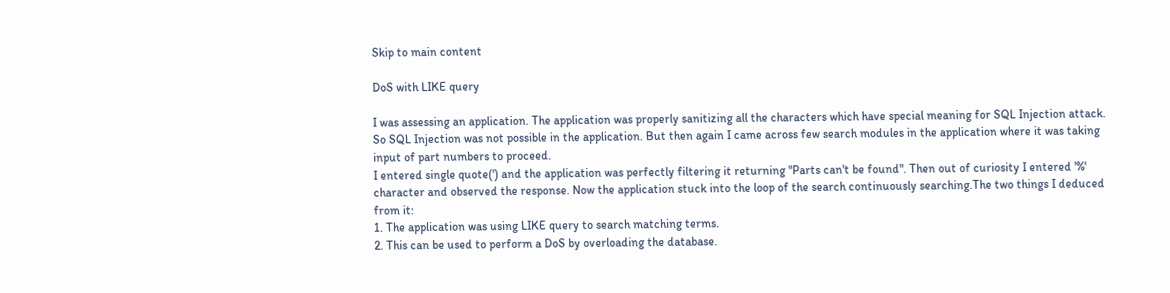Skip to main content

DoS with LIKE query

I was assessing an application. The application was properly sanitizing all the characters which have special meaning for SQL Injection attack. So SQL Injection was not possible in the application. But then again I came across few search modules in the application where it was taking input of part numbers to proceed.
I entered single quote(') and the application was perfectly filtering it returning "Parts can't be found". Then out of curiosity I entered '%' character and observed the response. Now the application stuck into the loop of the search continuously searching.The two things I deduced from it:
1. The application was using LIKE query to search matching terms.
2. This can be used to perform a DoS by overloading the database.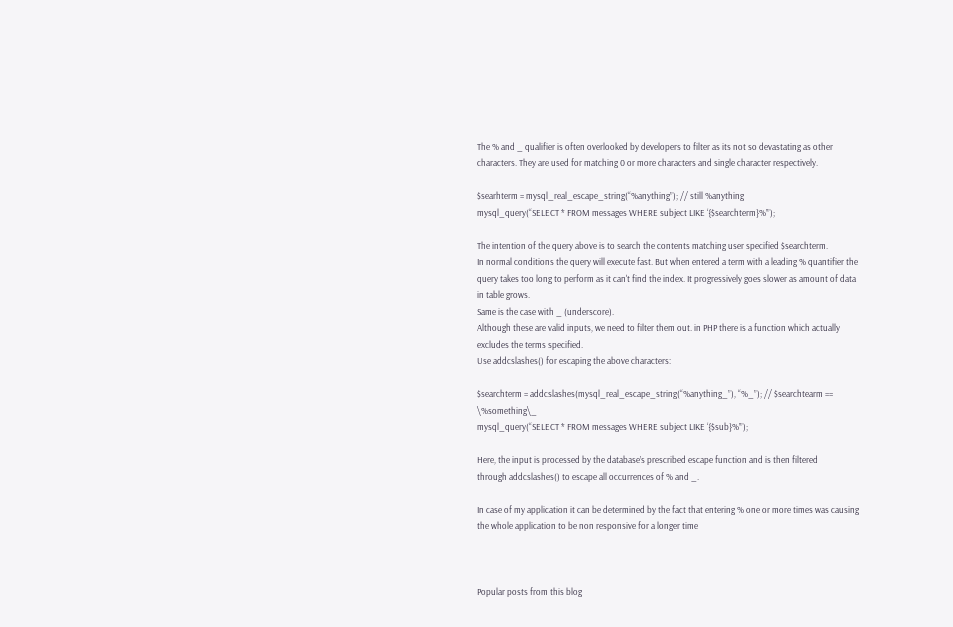The % and _ qualifier is often overlooked by developers to filter as its not so devastating as other characters. They are used for matching 0 or more characters and single character respectively.

$searhterm = mysql_real_escape_string(“%anything”); // still %anything
mysql_query(“SELECT * FROM messages WHERE subject LIKE ‘{$searchterm}%’”);

The intention of the query above is to search the contents matching user specified $searchterm.
In normal conditions the query will execute fast. But when entered a term with a leading % quantifier the query takes too long to perform as it can't find the index. It progressively goes slower as amount of data in table grows.
Same is the case with _ (underscore).
Although these are valid inputs, we need to filter them out. in PHP there is a function which actually excludes the terms specified.
Use addcslashes() for escaping the above characters:

$searchterm = addcslashes(mysql_real_escape_string(“%anything_”), “%_”); // $searchtearm == \%something\_
mysql_query(“SELECT * FROM messages WHERE subject LIKE ‘{$sub}%’”);

Here, the input is processed by the database’s prescribed escape function and is then filtered
through addcslashes() to escape all occurrences of % and _.

In case of my application it can be determined by the fact that entering % one or more times was causing the whole application to be non responsive for a longer time



Popular posts from this blog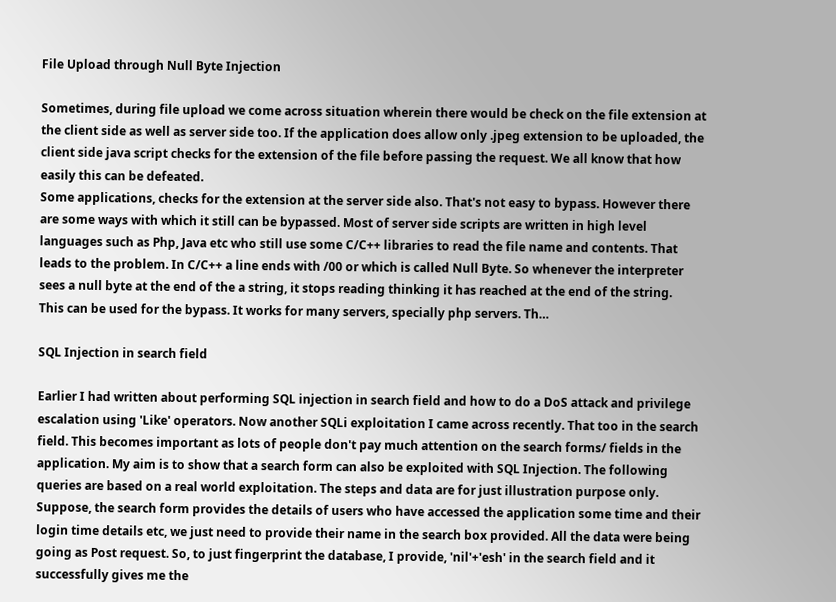File Upload through Null Byte Injection

Sometimes, during file upload we come across situation wherein there would be check on the file extension at the client side as well as server side too. If the application does allow only .jpeg extension to be uploaded, the client side java script checks for the extension of the file before passing the request. We all know that how easily this can be defeated.
Some applications, checks for the extension at the server side also. That's not easy to bypass. However there are some ways with which it still can be bypassed. Most of server side scripts are written in high level languages such as Php, Java etc who still use some C/C++ libraries to read the file name and contents. That leads to the problem. In C/C++ a line ends with /00 or which is called Null Byte. So whenever the interpreter sees a null byte at the end of the a string, it stops reading thinking it has reached at the end of the string.
This can be used for the bypass. It works for many servers, specially php servers. Th…

SQL Injection in search field

Earlier I had written about performing SQL injection in search field and how to do a DoS attack and privilege escalation using 'Like' operators. Now another SQLi exploitation I came across recently. That too in the search field. This becomes important as lots of people don't pay much attention on the search forms/ fields in the application. My aim is to show that a search form can also be exploited with SQL Injection. The following queries are based on a real world exploitation. The steps and data are for just illustration purpose only. Suppose, the search form provides the details of users who have accessed the application some time and their login time details etc, we just need to provide their name in the search box provided. All the data were being going as Post request. So, to just fingerprint the database, I provide, 'nil'+'esh' in the search field and it successfully gives me the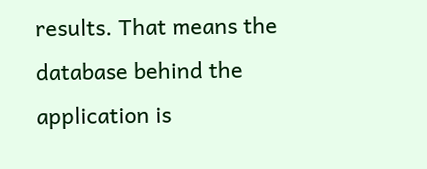results. That means the database behind the application is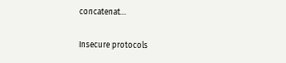concatenat…

Insecure protocols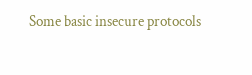Some basic insecure protocols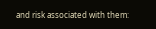and risk associated with them: